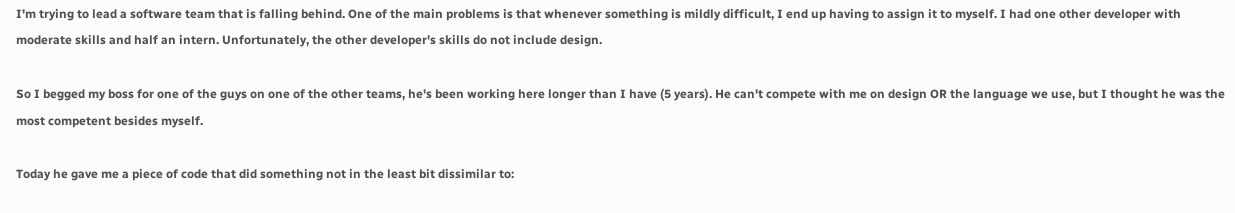I'm trying to lead a software team that is falling behind. One of the main problems is that whenever something is mildly difficult, I end up having to assign it to myself. I had one other developer with moderate skills and half an intern. Unfortunately, the other developer's skills do not include design.

So I begged my boss for one of the guys on one of the other teams, he's been working here longer than I have (5 years). He can't compete with me on design OR the language we use, but I thought he was the most competent besides myself.

Today he gave me a piece of code that did something not in the least bit dissimilar to: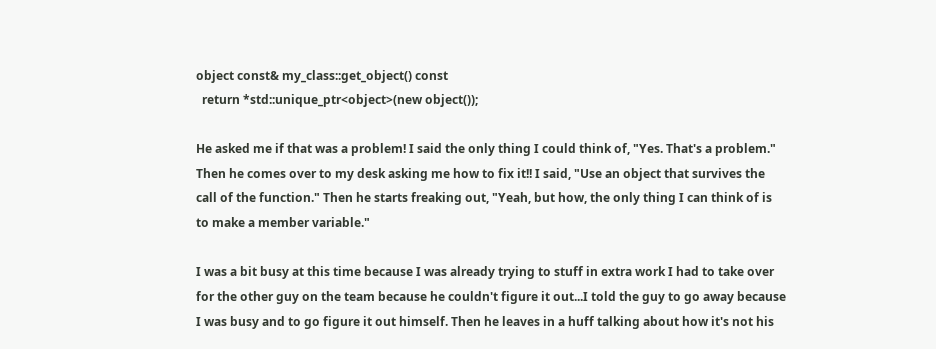object const& my_class::get_object() const
  return *std::unique_ptr<object>(new object());

He asked me if that was a problem! I said the only thing I could think of, "Yes. That's a problem." Then he comes over to my desk asking me how to fix it!! I said, "Use an object that survives the call of the function." Then he starts freaking out, "Yeah, but how, the only thing I can think of is to make a member variable."

I was a bit busy at this time because I was already trying to stuff in extra work I had to take over for the other guy on the team because he couldn't figure it out...I told the guy to go away because I was busy and to go figure it out himself. Then he leaves in a huff talking about how it's not his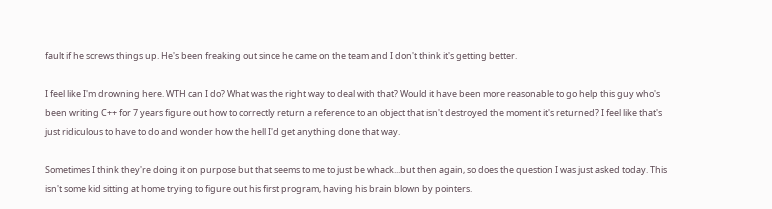fault if he screws things up. He's been freaking out since he came on the team and I don't think it's getting better.

I feel like I'm drowning here. WTH can I do? What was the right way to deal with that? Would it have been more reasonable to go help this guy who's been writing C++ for 7 years figure out how to correctly return a reference to an object that isn't destroyed the moment it's returned? I feel like that's just ridiculous to have to do and wonder how the hell I'd get anything done that way.

Sometimes I think they're doing it on purpose but that seems to me to just be whack...but then again, so does the question I was just asked today. This isn't some kid sitting at home trying to figure out his first program, having his brain blown by pointers.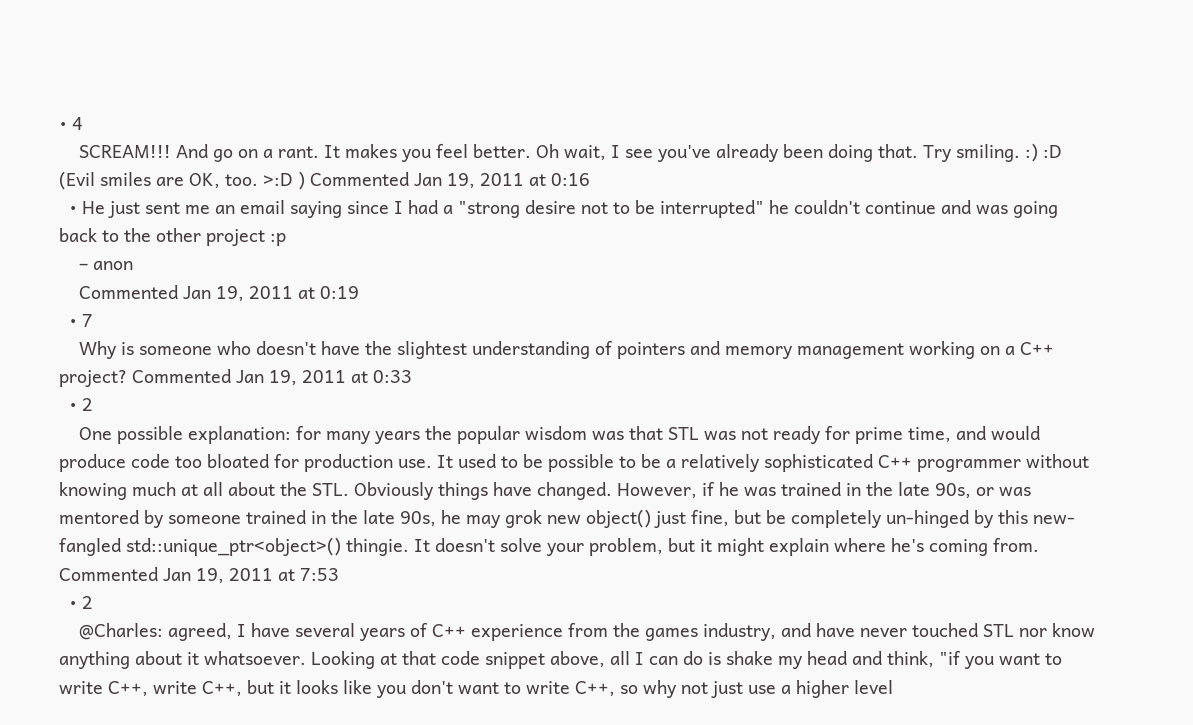• 4
    SCREAM!!! And go on a rant. It makes you feel better. Oh wait, I see you've already been doing that. Try smiling. :) :D (Evil smiles are OK, too. >:D ) Commented Jan 19, 2011 at 0:16
  • He just sent me an email saying since I had a "strong desire not to be interrupted" he couldn't continue and was going back to the other project :p
    – anon
    Commented Jan 19, 2011 at 0:19
  • 7
    Why is someone who doesn't have the slightest understanding of pointers and memory management working on a C++ project? Commented Jan 19, 2011 at 0:33
  • 2
    One possible explanation: for many years the popular wisdom was that STL was not ready for prime time, and would produce code too bloated for production use. It used to be possible to be a relatively sophisticated C++ programmer without knowing much at all about the STL. Obviously things have changed. However, if he was trained in the late 90s, or was mentored by someone trained in the late 90s, he may grok new object() just fine, but be completely un-hinged by this new-fangled std::unique_ptr<object>() thingie. It doesn't solve your problem, but it might explain where he's coming from. Commented Jan 19, 2011 at 7:53
  • 2
    @Charles: agreed, I have several years of C++ experience from the games industry, and have never touched STL nor know anything about it whatsoever. Looking at that code snippet above, all I can do is shake my head and think, "if you want to write C++, write C++, but it looks like you don't want to write C++, so why not just use a higher level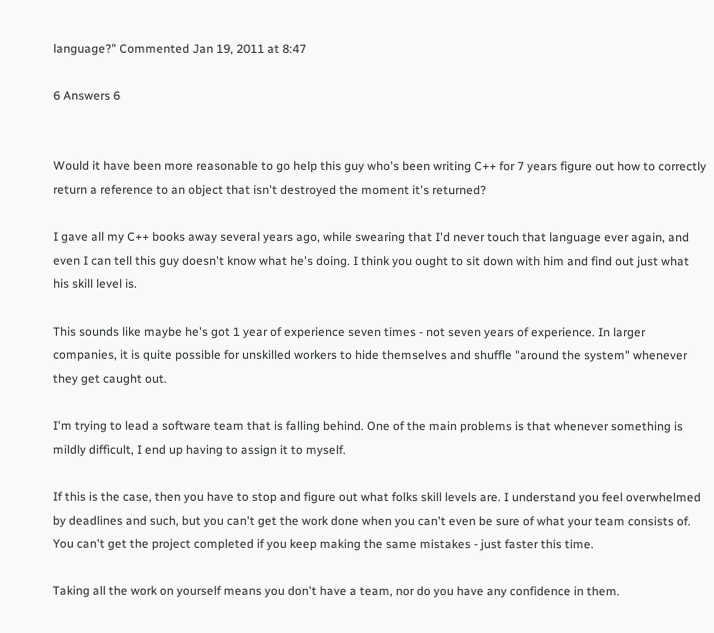language?" Commented Jan 19, 2011 at 8:47

6 Answers 6


Would it have been more reasonable to go help this guy who's been writing C++ for 7 years figure out how to correctly return a reference to an object that isn't destroyed the moment it's returned?

I gave all my C++ books away several years ago, while swearing that I'd never touch that language ever again, and even I can tell this guy doesn't know what he's doing. I think you ought to sit down with him and find out just what his skill level is.

This sounds like maybe he's got 1 year of experience seven times - not seven years of experience. In larger companies, it is quite possible for unskilled workers to hide themselves and shuffle "around the system" whenever they get caught out.

I'm trying to lead a software team that is falling behind. One of the main problems is that whenever something is mildly difficult, I end up having to assign it to myself.

If this is the case, then you have to stop and figure out what folks skill levels are. I understand you feel overwhelmed by deadlines and such, but you can't get the work done when you can't even be sure of what your team consists of. You can't get the project completed if you keep making the same mistakes - just faster this time.

Taking all the work on yourself means you don't have a team, nor do you have any confidence in them.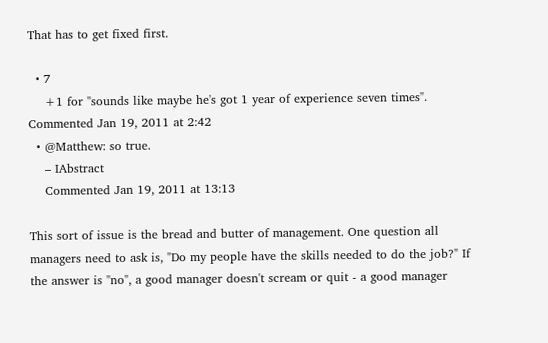That has to get fixed first.

  • 7
    +1 for "sounds like maybe he's got 1 year of experience seven times". Commented Jan 19, 2011 at 2:42
  • @Matthew: so true.
    – IAbstract
    Commented Jan 19, 2011 at 13:13

This sort of issue is the bread and butter of management. One question all managers need to ask is, "Do my people have the skills needed to do the job?" If the answer is "no", a good manager doesn't scream or quit - a good manager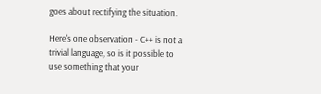goes about rectifying the situation.

Here's one observation - C++ is not a trivial language, so is it possible to use something that your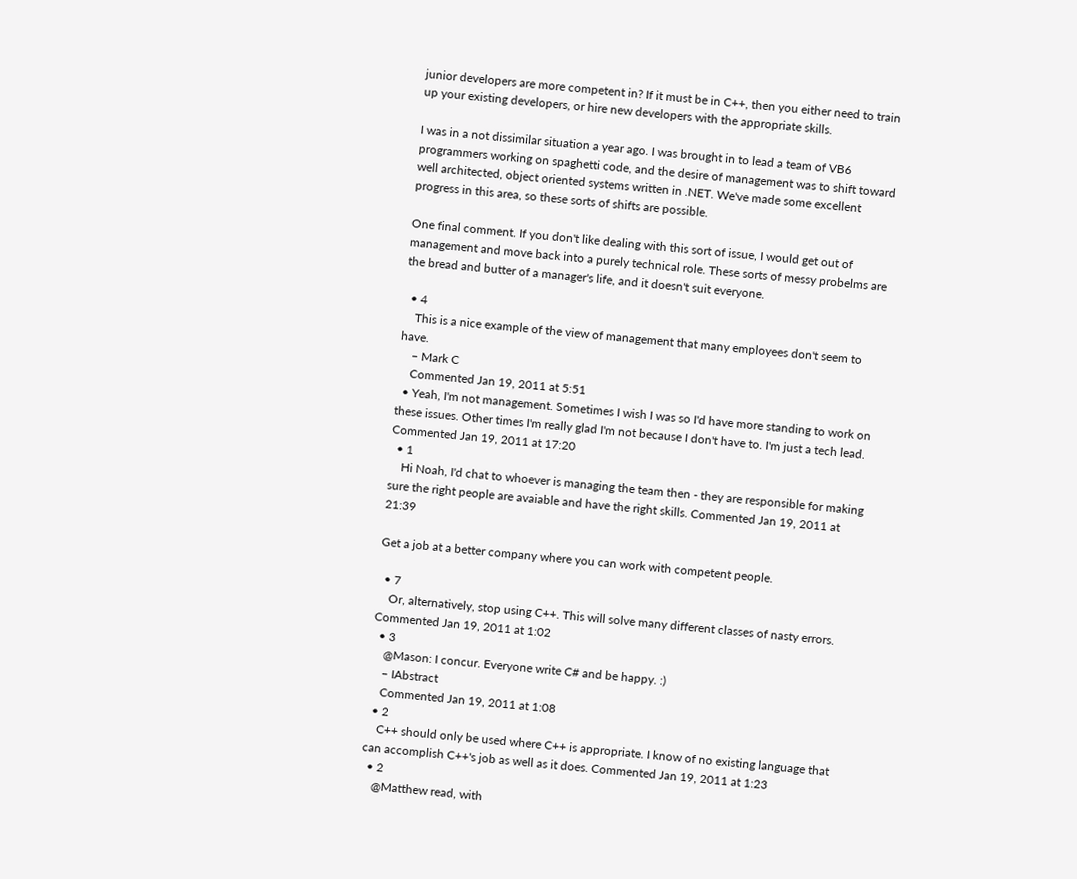junior developers are more competent in? If it must be in C++, then you either need to train up your existing developers, or hire new developers with the appropriate skills.

I was in a not dissimilar situation a year ago. I was brought in to lead a team of VB6 programmers working on spaghetti code, and the desire of management was to shift toward well architected, object oriented systems written in .NET. We've made some excellent progress in this area, so these sorts of shifts are possible.

One final comment. If you don't like dealing with this sort of issue, I would get out of management and move back into a purely technical role. These sorts of messy probelms are the bread and butter of a manager's life, and it doesn't suit everyone.

  • 4
    This is a nice example of the view of management that many employees don't seem to have.
    – Mark C
    Commented Jan 19, 2011 at 5:51
  • Yeah, I'm not management. Sometimes I wish I was so I'd have more standing to work on these issues. Other times I'm really glad I'm not because I don't have to. I'm just a tech lead. Commented Jan 19, 2011 at 17:20
  • 1
    Hi Noah, I'd chat to whoever is managing the team then - they are responsible for making sure the right people are avaiable and have the right skills. Commented Jan 19, 2011 at 21:39

Get a job at a better company where you can work with competent people.

  • 7
    Or, alternatively, stop using C++. This will solve many different classes of nasty errors. Commented Jan 19, 2011 at 1:02
  • 3
    @Mason: I concur. Everyone write C# and be happy. :)
    – IAbstract
    Commented Jan 19, 2011 at 1:08
  • 2
    C++ should only be used where C++ is appropriate. I know of no existing language that can accomplish C++'s job as well as it does. Commented Jan 19, 2011 at 1:23
  • 2
    @Matthew read, with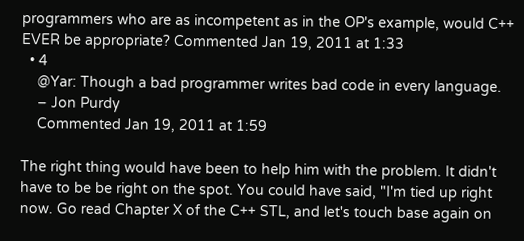programmers who are as incompetent as in the OP's example, would C++ EVER be appropriate? Commented Jan 19, 2011 at 1:33
  • 4
    @Yar: Though a bad programmer writes bad code in every language.
    – Jon Purdy
    Commented Jan 19, 2011 at 1:59

The right thing would have been to help him with the problem. It didn't have to be be right on the spot. You could have said, "I'm tied up right now. Go read Chapter X of the C++ STL, and let's touch base again on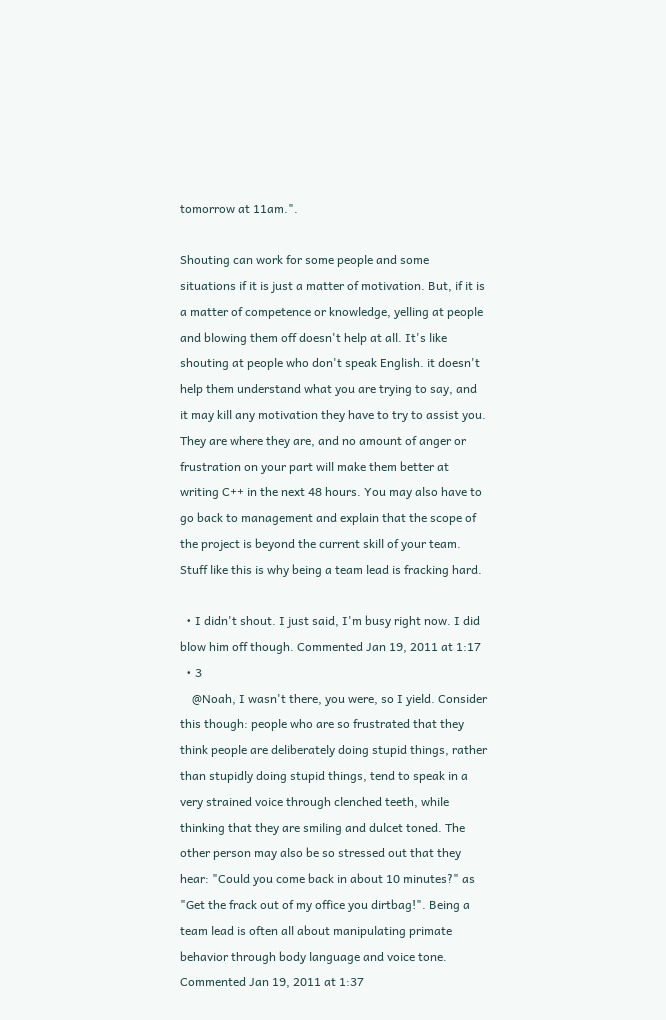tomorrow at 11am.".

Shouting can work for some people and some situations if it is just a matter of motivation. But, if it is a matter of competence or knowledge, yelling at people and blowing them off doesn't help at all. It's like shouting at people who don't speak English. it doesn't help them understand what you are trying to say, and it may kill any motivation they have to try to assist you. They are where they are, and no amount of anger or frustration on your part will make them better at writing C++ in the next 48 hours. You may also have to go back to management and explain that the scope of the project is beyond the current skill of your team. Stuff like this is why being a team lead is fracking hard.

  • I didn't shout. I just said, I'm busy right now. I did blow him off though. Commented Jan 19, 2011 at 1:17
  • 3
    @Noah, I wasn't there, you were, so I yield. Consider this though: people who are so frustrated that they think people are deliberately doing stupid things, rather than stupidly doing stupid things, tend to speak in a very strained voice through clenched teeth, while thinking that they are smiling and dulcet toned. The other person may also be so stressed out that they hear: "Could you come back in about 10 minutes?" as "Get the frack out of my office you dirtbag!". Being a team lead is often all about manipulating primate behavior through body language and voice tone. Commented Jan 19, 2011 at 1:37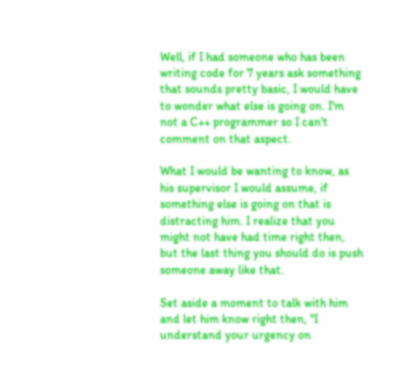Well, if I had someone who has been writing code for 7 years ask something that sounds pretty basic, I would have to wonder what else is going on. I'm not a C++ programmer so I can't comment on that aspect.

What I would be wanting to know, as his supervisor I would assume, if something else is going on that is distracting him. I realize that you might not have had time right then, but the last thing you should do is push someone away like that.

Set aside a moment to talk with him and let him know right then, "I understand your urgency on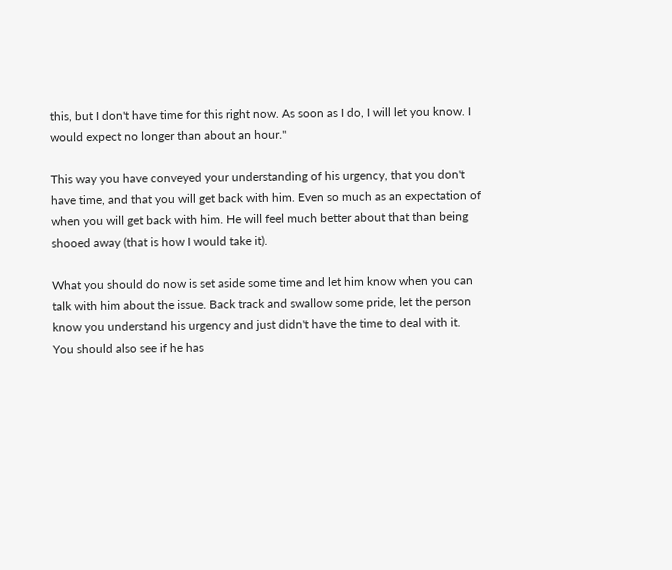this, but I don't have time for this right now. As soon as I do, I will let you know. I would expect no longer than about an hour."

This way you have conveyed your understanding of his urgency, that you don't have time, and that you will get back with him. Even so much as an expectation of when you will get back with him. He will feel much better about that than being shooed away (that is how I would take it).

What you should do now is set aside some time and let him know when you can talk with him about the issue. Back track and swallow some pride, let the person know you understand his urgency and just didn't have the time to deal with it. You should also see if he has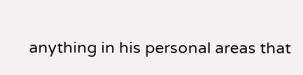anything in his personal areas that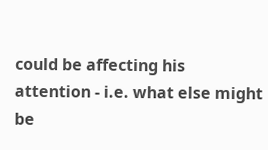could be affecting his attention - i.e. what else might be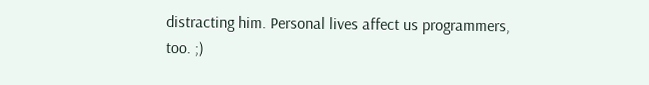distracting him. Personal lives affect us programmers, too. ;)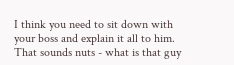I think you need to sit down with your boss and explain it all to him. That sounds nuts - what is that guy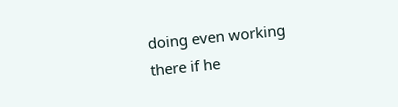doing even working there if he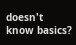doesn't know basics?